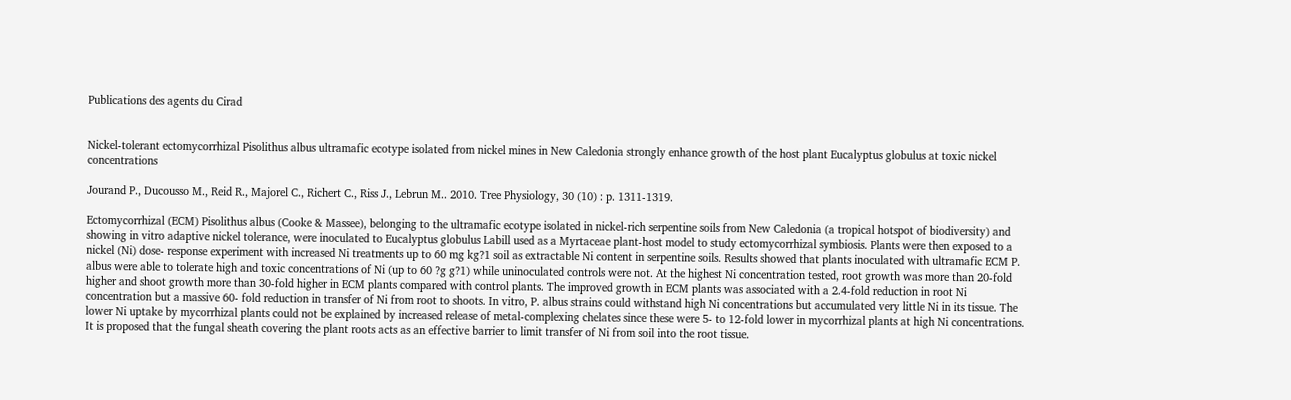Publications des agents du Cirad


Nickel-tolerant ectomycorrhizal Pisolithus albus ultramafic ecotype isolated from nickel mines in New Caledonia strongly enhance growth of the host plant Eucalyptus globulus at toxic nickel concentrations

Jourand P., Ducousso M., Reid R., Majorel C., Richert C., Riss J., Lebrun M.. 2010. Tree Physiology, 30 (10) : p. 1311-1319.

Ectomycorrhizal (ECM) Pisolithus albus (Cooke & Massee), belonging to the ultramafic ecotype isolated in nickel-rich serpentine soils from New Caledonia (a tropical hotspot of biodiversity) and showing in vitro adaptive nickel tolerance, were inoculated to Eucalyptus globulus Labill used as a Myrtaceae plant-host model to study ectomycorrhizal symbiosis. Plants were then exposed to a nickel (Ni) dose- response experiment with increased Ni treatments up to 60 mg kg?1 soil as extractable Ni content in serpentine soils. Results showed that plants inoculated with ultramafic ECM P. albus were able to tolerate high and toxic concentrations of Ni (up to 60 ?g g?1) while uninoculated controls were not. At the highest Ni concentration tested, root growth was more than 20-fold higher and shoot growth more than 30-fold higher in ECM plants compared with control plants. The improved growth in ECM plants was associated with a 2.4-fold reduction in root Ni concentration but a massive 60- fold reduction in transfer of Ni from root to shoots. In vitro, P. albus strains could withstand high Ni concentrations but accumulated very little Ni in its tissue. The lower Ni uptake by mycorrhizal plants could not be explained by increased release of metal-complexing chelates since these were 5- to 12-fold lower in mycorrhizal plants at high Ni concentrations. It is proposed that the fungal sheath covering the plant roots acts as an effective barrier to limit transfer of Ni from soil into the root tissue.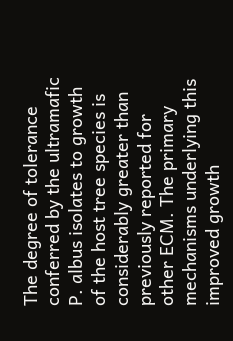The degree of tolerance conferred by the ultramafic P. albus isolates to growth of the host tree species is considerably greater than previously reported for other ECM. The primary mechanisms underlying this improved growth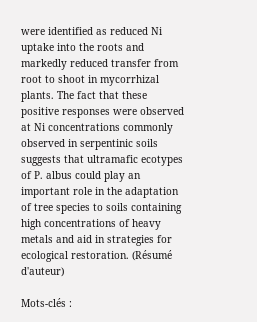were identified as reduced Ni uptake into the roots and markedly reduced transfer from root to shoot in mycorrhizal plants. The fact that these positive responses were observed at Ni concentrations commonly observed in serpentinic soils suggests that ultramafic ecotypes of P. albus could play an important role in the adaptation of tree species to soils containing high concentrations of heavy metals and aid in strategies for ecological restoration. (Résumé d'auteur)

Mots-clés :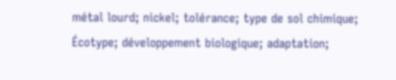métal lourd; nickel; tolérance; type de sol chimique; Écotype; développement biologique; adaptation;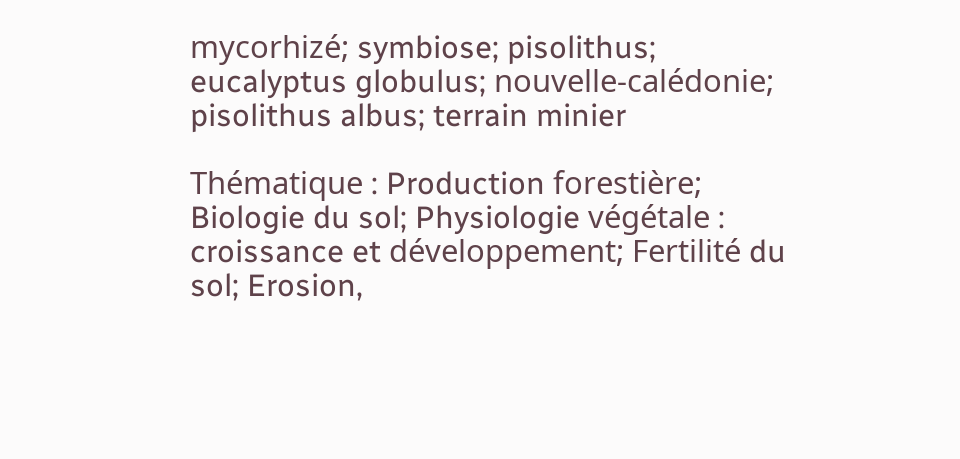mycorhizé; symbiose; pisolithus; eucalyptus globulus; nouvelle-calédonie; pisolithus albus; terrain minier

Thématique : Production forestière; Biologie du sol; Physiologie végétale : croissance et développement; Fertilité du sol; Erosion,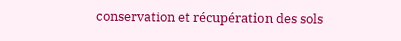conservation et récupération des sols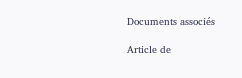Documents associés

Article de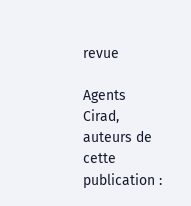revue

Agents Cirad, auteurs de cette publication :